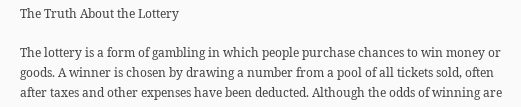The Truth About the Lottery

The lottery is a form of gambling in which people purchase chances to win money or goods. A winner is chosen by drawing a number from a pool of all tickets sold, often after taxes and other expenses have been deducted. Although the odds of winning are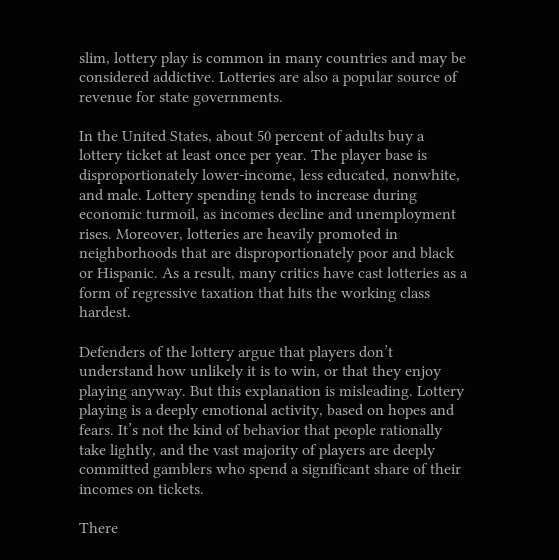slim, lottery play is common in many countries and may be considered addictive. Lotteries are also a popular source of revenue for state governments.

In the United States, about 50 percent of adults buy a lottery ticket at least once per year. The player base is disproportionately lower-income, less educated, nonwhite, and male. Lottery spending tends to increase during economic turmoil, as incomes decline and unemployment rises. Moreover, lotteries are heavily promoted in neighborhoods that are disproportionately poor and black or Hispanic. As a result, many critics have cast lotteries as a form of regressive taxation that hits the working class hardest.

Defenders of the lottery argue that players don’t understand how unlikely it is to win, or that they enjoy playing anyway. But this explanation is misleading. Lottery playing is a deeply emotional activity, based on hopes and fears. It’s not the kind of behavior that people rationally take lightly, and the vast majority of players are deeply committed gamblers who spend a significant share of their incomes on tickets.

There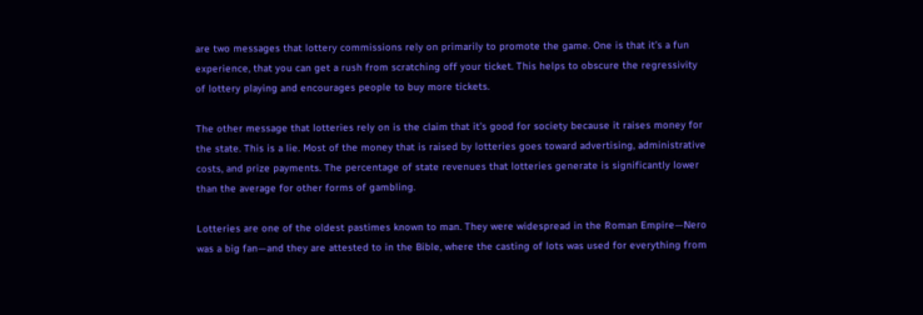are two messages that lottery commissions rely on primarily to promote the game. One is that it’s a fun experience, that you can get a rush from scratching off your ticket. This helps to obscure the regressivity of lottery playing and encourages people to buy more tickets.

The other message that lotteries rely on is the claim that it’s good for society because it raises money for the state. This is a lie. Most of the money that is raised by lotteries goes toward advertising, administrative costs, and prize payments. The percentage of state revenues that lotteries generate is significantly lower than the average for other forms of gambling.

Lotteries are one of the oldest pastimes known to man. They were widespread in the Roman Empire—Nero was a big fan—and they are attested to in the Bible, where the casting of lots was used for everything from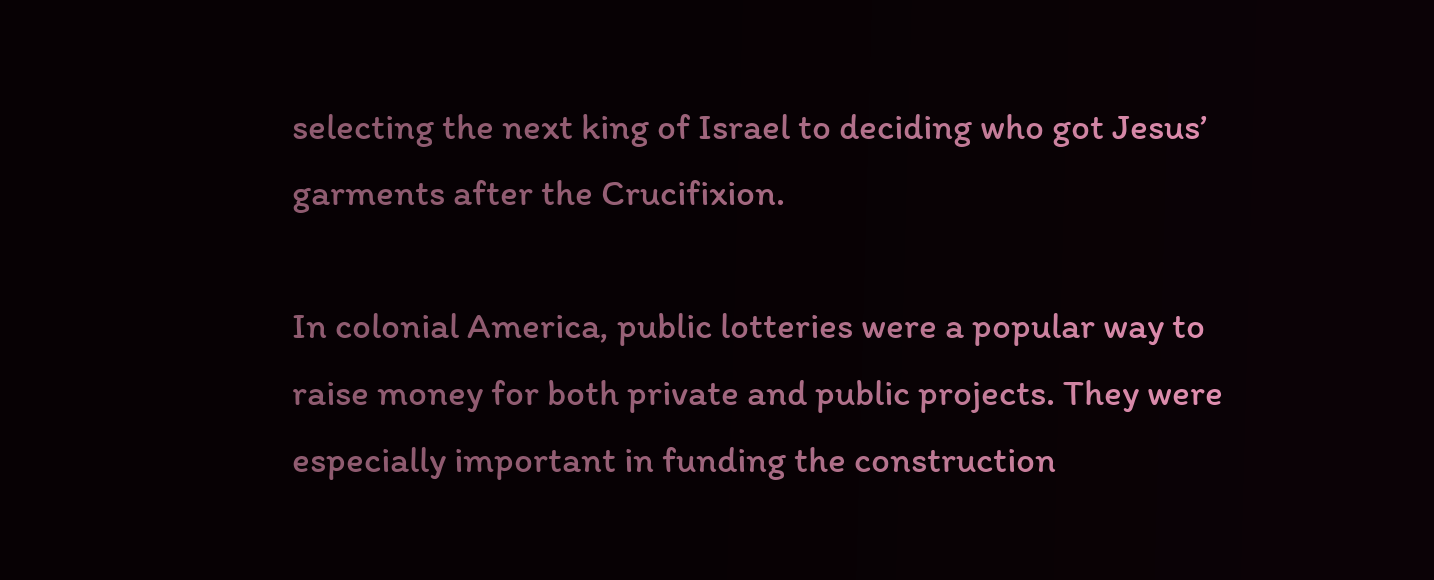selecting the next king of Israel to deciding who got Jesus’ garments after the Crucifixion.

In colonial America, public lotteries were a popular way to raise money for both private and public projects. They were especially important in funding the construction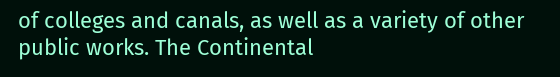of colleges and canals, as well as a variety of other public works. The Continental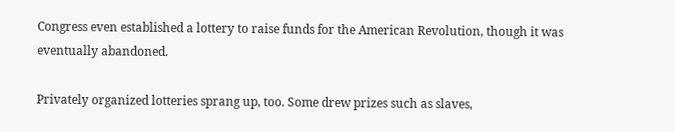Congress even established a lottery to raise funds for the American Revolution, though it was eventually abandoned.

Privately organized lotteries sprang up, too. Some drew prizes such as slaves,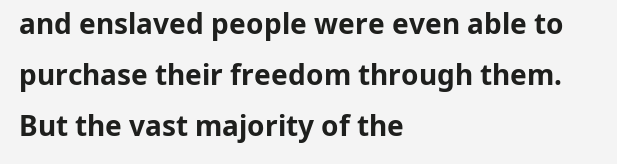and enslaved people were even able to purchase their freedom through them. But the vast majority of the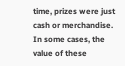time, prizes were just cash or merchandise. In some cases, the value of these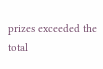prizes exceeded the total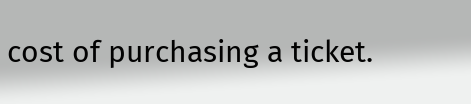cost of purchasing a ticket.